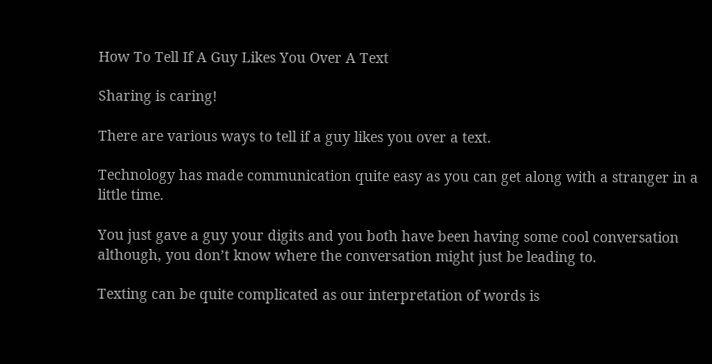How To Tell If A Guy Likes You Over A Text

Sharing is caring!

There are various ways to tell if a guy likes you over a text.

Technology has made communication quite easy as you can get along with a stranger in a little time.

You just gave a guy your digits and you both have been having some cool conversation although, you don’t know where the conversation might just be leading to.

Texting can be quite complicated as our interpretation of words is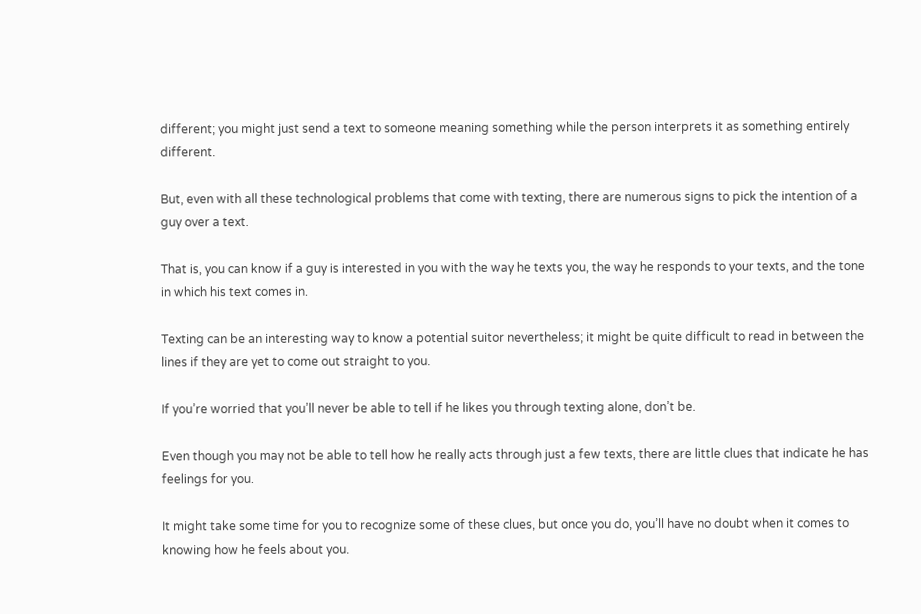different; you might just send a text to someone meaning something while the person interprets it as something entirely different.

But, even with all these technological problems that come with texting, there are numerous signs to pick the intention of a guy over a text.

That is, you can know if a guy is interested in you with the way he texts you, the way he responds to your texts, and the tone in which his text comes in.

Texting can be an interesting way to know a potential suitor nevertheless; it might be quite difficult to read in between the lines if they are yet to come out straight to you.

If you’re worried that you’ll never be able to tell if he likes you through texting alone, don’t be.

Even though you may not be able to tell how he really acts through just a few texts, there are little clues that indicate he has feelings for you.

It might take some time for you to recognize some of these clues, but once you do, you’ll have no doubt when it comes to knowing how he feels about you.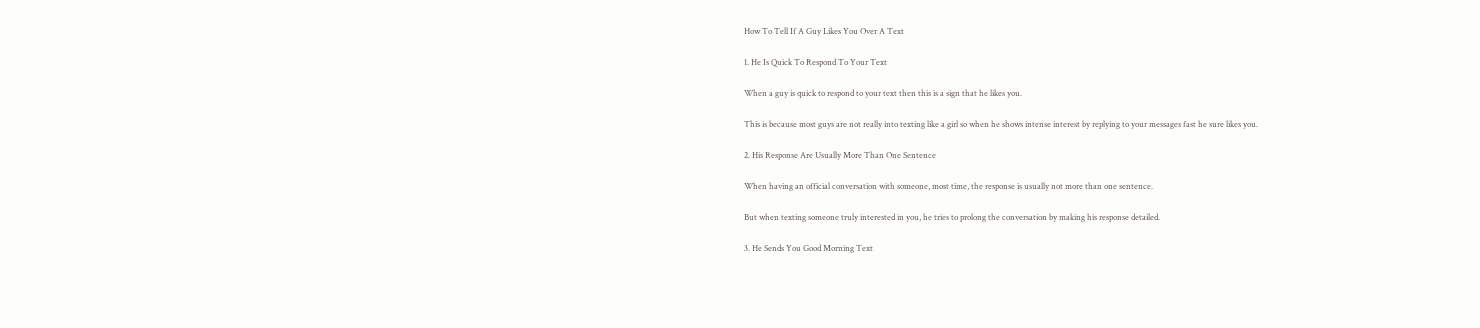How To Tell If A Guy Likes You Over A Text

1. He Is Quick To Respond To Your Text

When a guy is quick to respond to your text then this is a sign that he likes you.

This is because most guys are not really into texting like a girl so when he shows intense interest by replying to your messages fast he sure likes you.

2. His Response Are Usually More Than One Sentence

When having an official conversation with someone, most time, the response is usually not more than one sentence.

But when texting someone truly interested in you, he tries to prolong the conversation by making his response detailed.

3. He Sends You Good Morning Text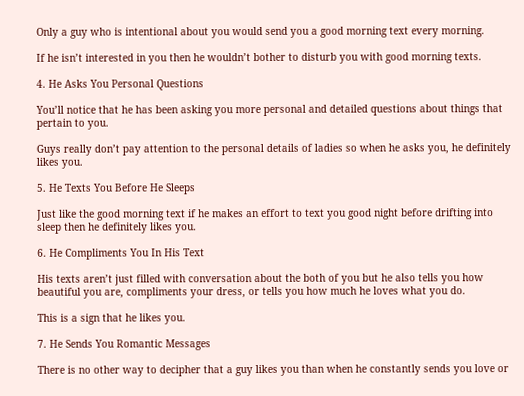Only a guy who is intentional about you would send you a good morning text every morning.

If he isn’t interested in you then he wouldn’t bother to disturb you with good morning texts.

4. He Asks You Personal Questions

You’ll notice that he has been asking you more personal and detailed questions about things that pertain to you.

Guys really don’t pay attention to the personal details of ladies so when he asks you, he definitely likes you.

5. He Texts You Before He Sleeps

Just like the good morning text if he makes an effort to text you good night before drifting into sleep then he definitely likes you.

6. He Compliments You In His Text

His texts aren’t just filled with conversation about the both of you but he also tells you how beautiful you are, compliments your dress, or tells you how much he loves what you do.

This is a sign that he likes you.

7. He Sends You Romantic Messages

There is no other way to decipher that a guy likes you than when he constantly sends you love or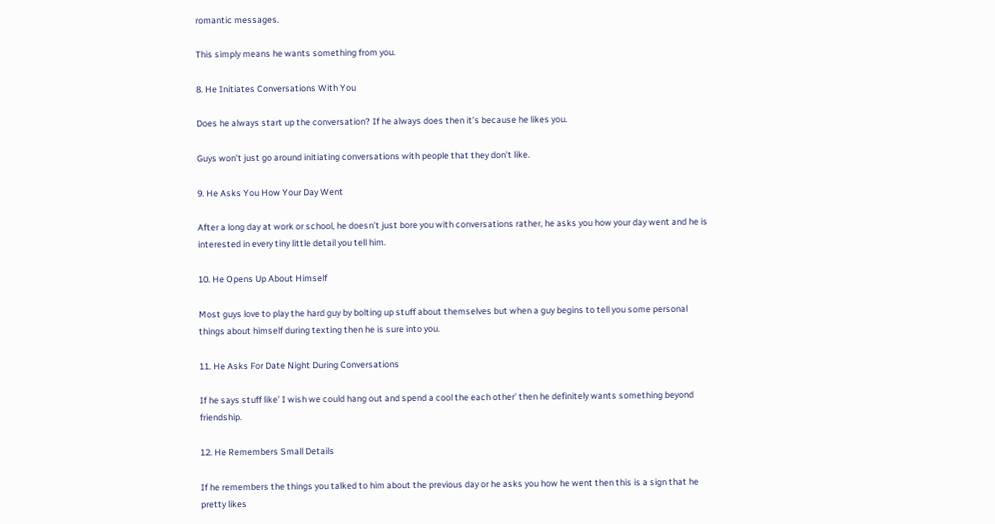romantic messages.

This simply means he wants something from you.

8. He Initiates Conversations With You

Does he always start up the conversation? If he always does then it’s because he likes you.

Guys won’t just go around initiating conversations with people that they don’t like.

9. He Asks You How Your Day Went

After a long day at work or school, he doesn’t just bore you with conversations rather, he asks you how your day went and he is interested in every tiny little detail you tell him.

10. He Opens Up About Himself

Most guys love to play the hard guy by bolting up stuff about themselves but when a guy begins to tell you some personal things about himself during texting then he is sure into you.

11. He Asks For Date Night During Conversations

If he says stuff like’ I wish we could hang out and spend a cool the each other’ then he definitely wants something beyond friendship.

12. He Remembers Small Details

If he remembers the things you talked to him about the previous day or he asks you how he went then this is a sign that he pretty likes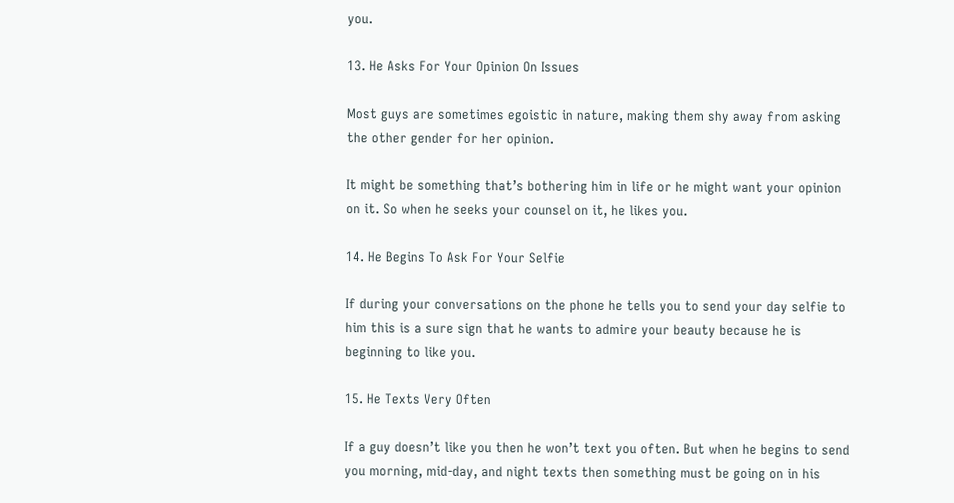you.

13. He Asks For Your Opinion On Issues

Most guys are sometimes egoistic in nature, making them shy away from asking the other gender for her opinion.

It might be something that’s bothering him in life or he might want your opinion on it. So when he seeks your counsel on it, he likes you.

14. He Begins To Ask For Your Selfie

If during your conversations on the phone he tells you to send your day selfie to him this is a sure sign that he wants to admire your beauty because he is beginning to like you.

15. He Texts Very Often

If a guy doesn’t like you then he won’t text you often. But when he begins to send you morning, mid-day, and night texts then something must be going on in his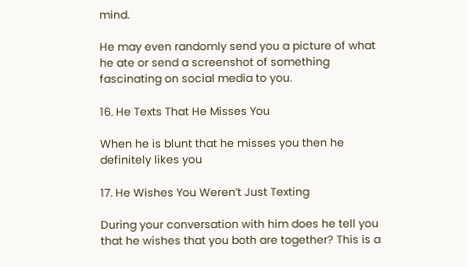mind.

He may even randomly send you a picture of what he ate or send a screenshot of something fascinating on social media to you.

16. He Texts That He Misses You

When he is blunt that he misses you then he definitely likes you

17. He Wishes You Weren’t Just Texting

During your conversation with him does he tell you that he wishes that you both are together? This is a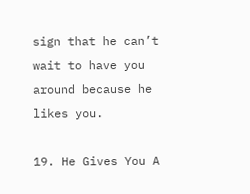sign that he can’t wait to have you around because he likes you.

19. He Gives You A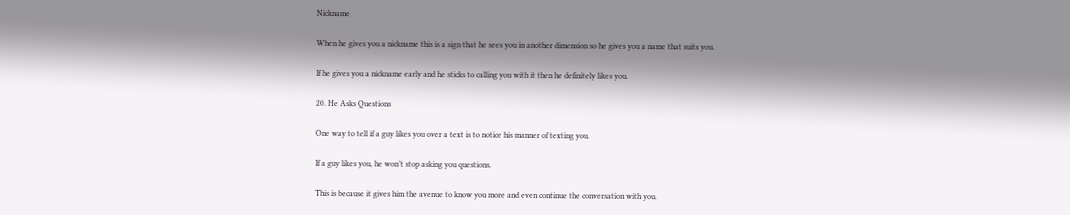Nickname

When he gives you a nickname this is a sign that he sees you in another dimension so he gives you a name that suits you.

If he gives you a nickname early and he sticks to calling you with it then he definitely likes you.

20. He Asks Questions

One way to tell if a guy likes you over a text is to notice his manner of texting you.

If a guy likes you, he won’t stop asking you questions.

This is because it gives him the avenue to know you more and even continue the conversation with you.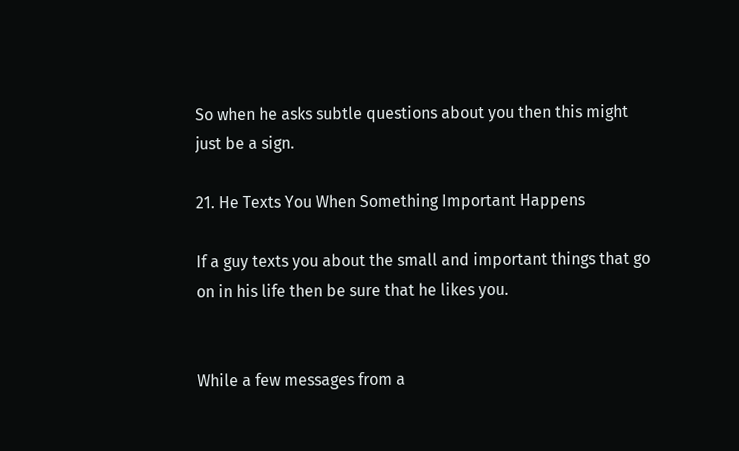So when he asks subtle questions about you then this might just be a sign.

21. He Texts You When Something Important Happens

If a guy texts you about the small and important things that go on in his life then be sure that he likes you.


While a few messages from a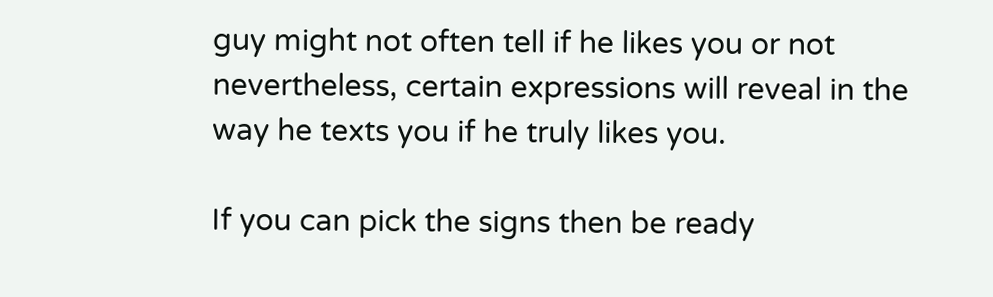guy might not often tell if he likes you or not nevertheless, certain expressions will reveal in the way he texts you if he truly likes you.

If you can pick the signs then be ready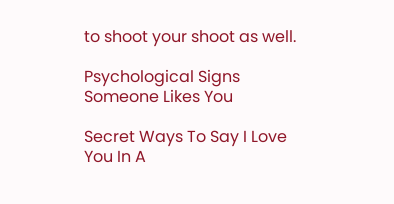to shoot your shoot as well.

Psychological Signs Someone Likes You

Secret Ways To Say I Love You In A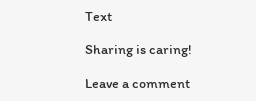Text

Sharing is caring!

Leave a comment